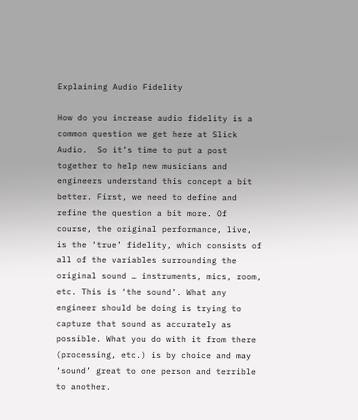Explaining Audio Fidelity

How do you increase audio fidelity is a common question we get here at Slick Audio.  So it’s time to put a post together to help new musicians and engineers understand this concept a bit better. First, we need to define and refine the question a bit more. Of course, the original performance, live, is the ‘true’ fidelity, which consists of all of the variables surrounding the original sound … instruments, mics, room, etc. This is ‘the sound’. What any engineer should be doing is trying to capture that sound as accurately as possible. What you do with it from there (processing, etc.) is by choice and may ‘sound’ great to one person and terrible to another.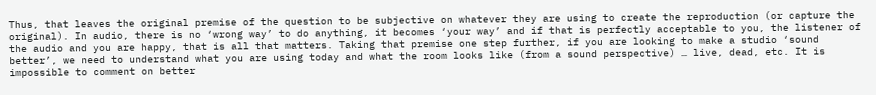Thus, that leaves the original premise of the question to be subjective on whatever they are using to create the reproduction (or capture the original). In audio, there is no ‘wrong way’ to do anything, it becomes ‘your way’ and if that is perfectly acceptable to you, the listener of the audio and you are happy, that is all that matters. Taking that premise one step further, if you are looking to make a studio ‘sound better’, we need to understand what you are using today and what the room looks like (from a sound perspective) … live, dead, etc. It is impossible to comment on better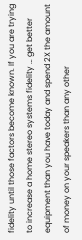fidelity until those factors become known. If you are trying to increase a home stereo systems fidelity … get better equipment than you have today and spend 2X the amount of money on your speakers than any other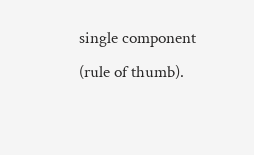single component (rule of thumb).